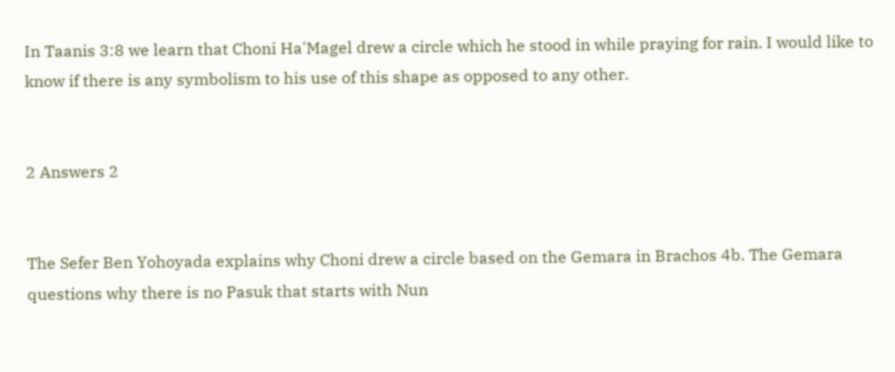In Taanis 3:8 we learn that Choni Ha'Magel drew a circle which he stood in while praying for rain. I would like to know if there is any symbolism to his use of this shape as opposed to any other.


2 Answers 2


The Sefer Ben Yohoyada explains why Choni drew a circle based on the Gemara in Brachos 4b. The Gemara questions why there is no Pasuk that starts with Nun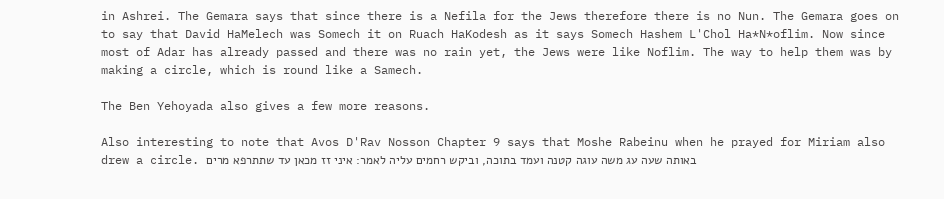in Ashrei. The Gemara says that since there is a Nefila for the Jews therefore there is no Nun. The Gemara goes on to say that David HaMelech was Somech it on Ruach HaKodesh as it says Somech Hashem L'Chol Ha*N*oflim. Now since most of Adar has already passed and there was no rain yet, the Jews were like Noflim. The way to help them was by making a circle, which is round like a Samech.

The Ben Yehoyada also gives a few more reasons.

Also interesting to note that Avos D'Rav Nosson Chapter 9 says that Moshe Rabeinu when he prayed for Miriam also drew a circle. באותה שעה עג משה עוגה קטנה ועמד בתוכה, וביקש רחמים עליה לאמר: איני זז מכאן עד שתתרפא מרים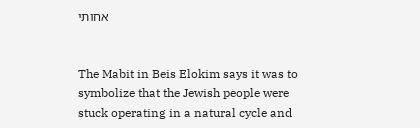אחותי


The Mabit in Beis Elokim says it was to symbolize that the Jewish people were stuck operating in a natural cycle and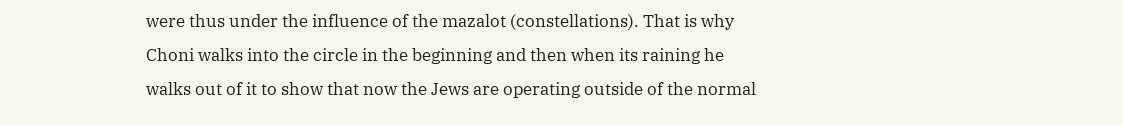were thus under the influence of the mazalot (constellations). That is why Choni walks into the circle in the beginning and then when its raining he walks out of it to show that now the Jews are operating outside of the normal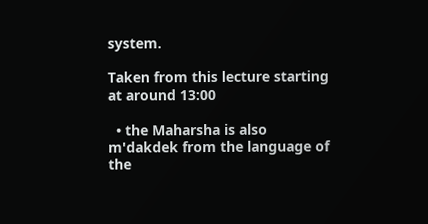system.

Taken from this lecture starting at around 13:00

  • the Maharsha is also m'dakdek from the language of the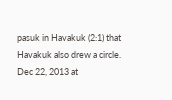pasuk in Havakuk (2:1) that Havakuk also drew a circle. Dec 22, 2013 at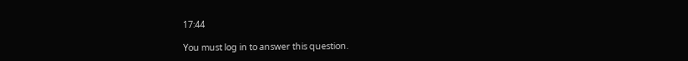17:44

You must log in to answer this question.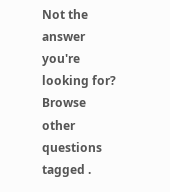Not the answer you're looking for? Browse other questions tagged .